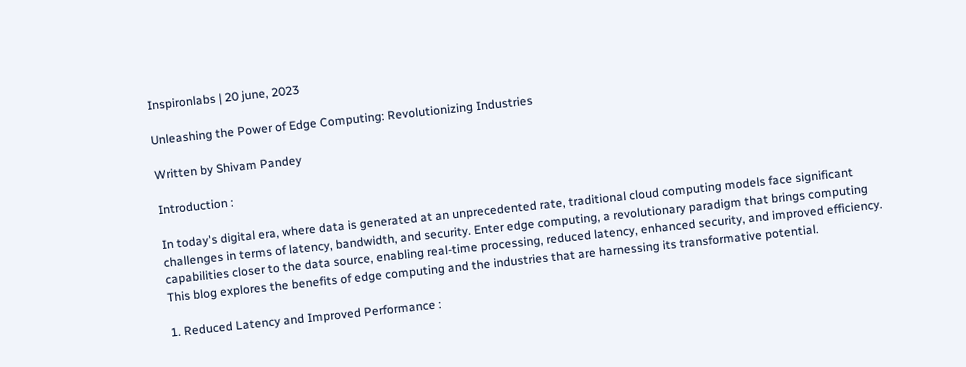Inspironlabs | 20 june, 2023

Unleashing the Power of Edge Computing: Revolutionizing Industries

Written by Shivam Pandey

Introduction :

In today's digital era, where data is generated at an unprecedented rate, traditional cloud computing models face significant challenges in terms of latency, bandwidth, and security. Enter edge computing, a revolutionary paradigm that brings computing capabilities closer to the data source, enabling real-time processing, reduced latency, enhanced security, and improved efficiency. This blog explores the benefits of edge computing and the industries that are harnessing its transformative potential.

1. Reduced Latency and Improved Performance :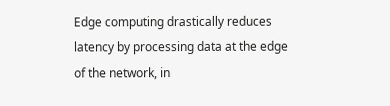Edge computing drastically reduces latency by processing data at the edge of the network, in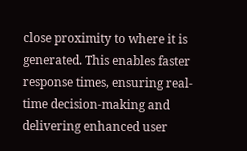close proximity to where it is generated. This enables faster response times, ensuring real-time decision-making and delivering enhanced user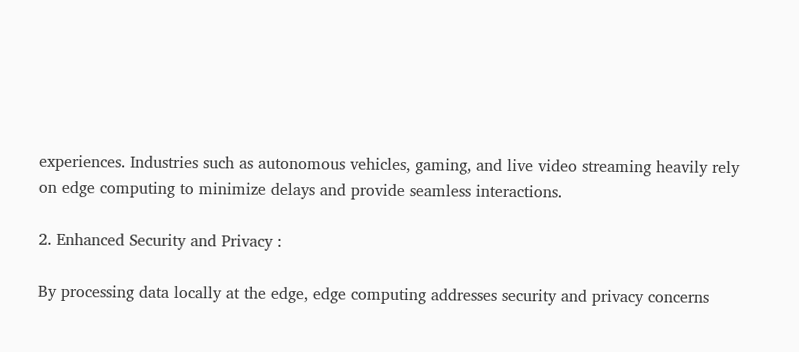experiences. Industries such as autonomous vehicles, gaming, and live video streaming heavily rely on edge computing to minimize delays and provide seamless interactions.

2. Enhanced Security and Privacy :

By processing data locally at the edge, edge computing addresses security and privacy concerns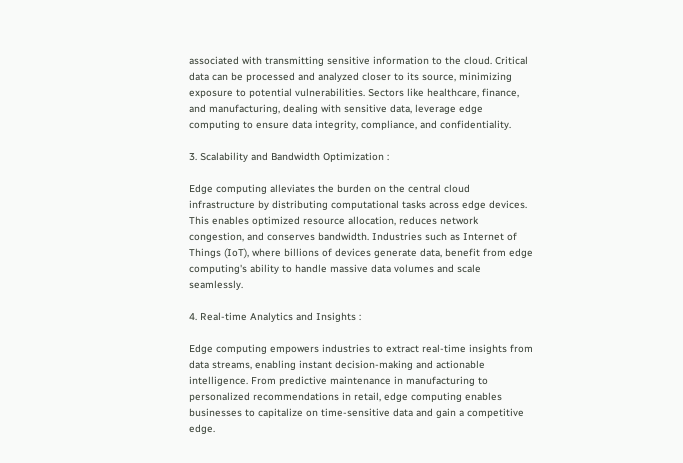associated with transmitting sensitive information to the cloud. Critical data can be processed and analyzed closer to its source, minimizing exposure to potential vulnerabilities. Sectors like healthcare, finance, and manufacturing, dealing with sensitive data, leverage edge computing to ensure data integrity, compliance, and confidentiality.

3. Scalability and Bandwidth Optimization :

Edge computing alleviates the burden on the central cloud infrastructure by distributing computational tasks across edge devices. This enables optimized resource allocation, reduces network congestion, and conserves bandwidth. Industries such as Internet of Things (IoT), where billions of devices generate data, benefit from edge computing's ability to handle massive data volumes and scale seamlessly.

4. Real-time Analytics and Insights :

Edge computing empowers industries to extract real-time insights from data streams, enabling instant decision-making and actionable intelligence. From predictive maintenance in manufacturing to personalized recommendations in retail, edge computing enables businesses to capitalize on time-sensitive data and gain a competitive edge.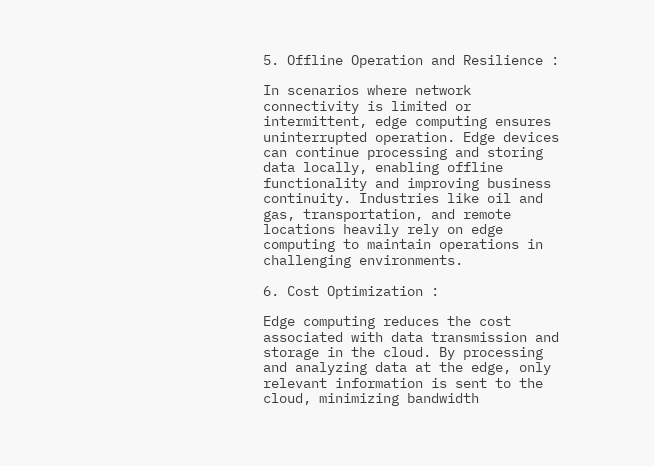5. Offline Operation and Resilience :

In scenarios where network connectivity is limited or intermittent, edge computing ensures uninterrupted operation. Edge devices can continue processing and storing data locally, enabling offline functionality and improving business continuity. Industries like oil and gas, transportation, and remote locations heavily rely on edge computing to maintain operations in challenging environments.

6. Cost Optimization :

Edge computing reduces the cost associated with data transmission and storage in the cloud. By processing and analyzing data at the edge, only relevant information is sent to the cloud, minimizing bandwidth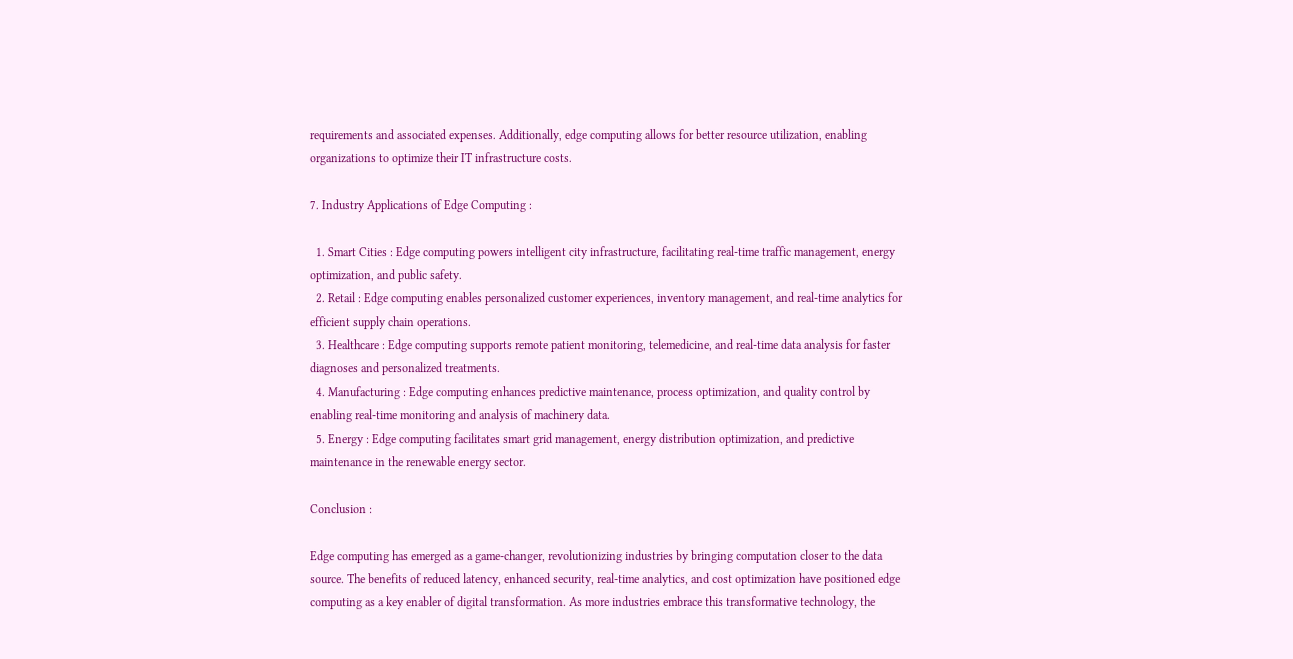requirements and associated expenses. Additionally, edge computing allows for better resource utilization, enabling organizations to optimize their IT infrastructure costs.

7. Industry Applications of Edge Computing :

  1. Smart Cities : Edge computing powers intelligent city infrastructure, facilitating real-time traffic management, energy optimization, and public safety.
  2. Retail : Edge computing enables personalized customer experiences, inventory management, and real-time analytics for efficient supply chain operations.
  3. Healthcare : Edge computing supports remote patient monitoring, telemedicine, and real-time data analysis for faster diagnoses and personalized treatments.
  4. Manufacturing : Edge computing enhances predictive maintenance, process optimization, and quality control by enabling real-time monitoring and analysis of machinery data.
  5. Energy : Edge computing facilitates smart grid management, energy distribution optimization, and predictive maintenance in the renewable energy sector.

Conclusion :

Edge computing has emerged as a game-changer, revolutionizing industries by bringing computation closer to the data source. The benefits of reduced latency, enhanced security, real-time analytics, and cost optimization have positioned edge computing as a key enabler of digital transformation. As more industries embrace this transformative technology, the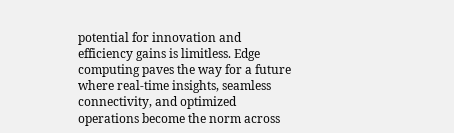potential for innovation and efficiency gains is limitless. Edge computing paves the way for a future where real-time insights, seamless connectivity, and optimized operations become the norm across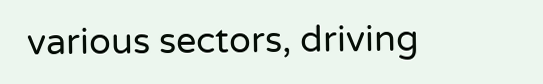various sectors, driving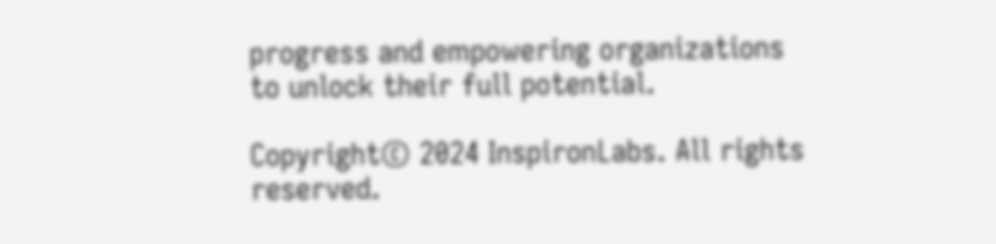progress and empowering organizations to unlock their full potential.

Copyright© 2024 InspironLabs. All rights reserved.